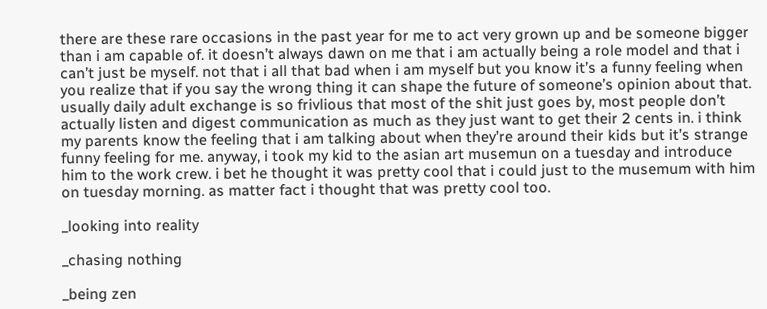there are these rare occasions in the past year for me to act very grown up and be someone bigger than i am capable of. it doesn’t always dawn on me that i am actually being a role model and that i can’t just be myself. not that i all that bad when i am myself but you know it’s a funny feeling when you realize that if you say the wrong thing it can shape the future of someone’s opinion about that. usually daily adult exchange is so frivlious that most of the shit just goes by, most people don’t actually listen and digest communication as much as they just want to get their 2 cents in. i think my parents know the feeling that i am talking about when they’re around their kids but it’s strange funny feeling for me. anyway, i took my kid to the asian art musemun on a tuesday and introduce him to the work crew. i bet he thought it was pretty cool that i could just to the musemum with him on tuesday morning. as matter fact i thought that was pretty cool too.

_looking into reality

_chasing nothing

_being zen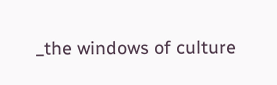_the windows of culture